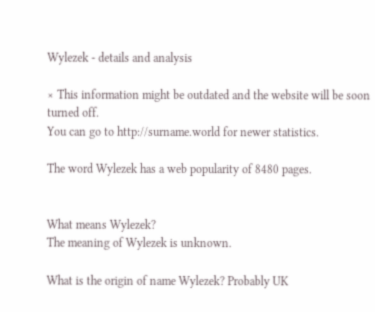Wylezek - details and analysis

× This information might be outdated and the website will be soon turned off.
You can go to http://surname.world for newer statistics.

The word Wylezek has a web popularity of 8480 pages.


What means Wylezek?
The meaning of Wylezek is unknown.

What is the origin of name Wylezek? Probably UK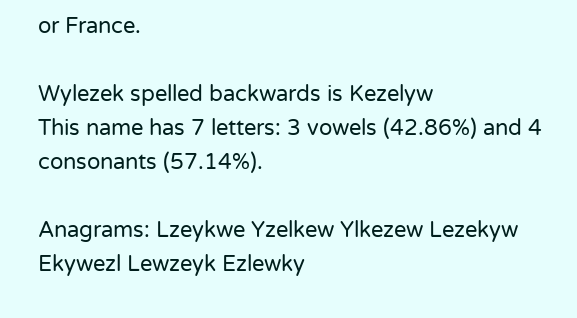or France.

Wylezek spelled backwards is Kezelyw
This name has 7 letters: 3 vowels (42.86%) and 4 consonants (57.14%).

Anagrams: Lzeykwe Yzelkew Ylkezew Lezekyw Ekywezl Lewzeyk Ezlewky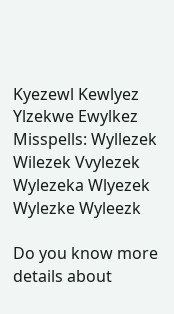Kyezewl Kewlyez Ylzekwe Ewylkez
Misspells: Wyllezek Wilezek Vvylezek Wylezeka Wlyezek Wylezke Wyleezk

Do you know more details about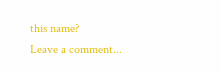this name?
Leave a comment...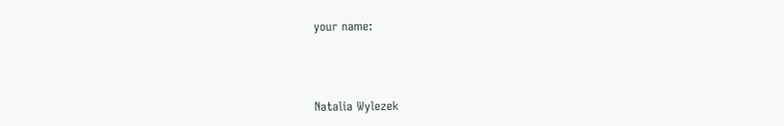your name:



Natalia Wylezek